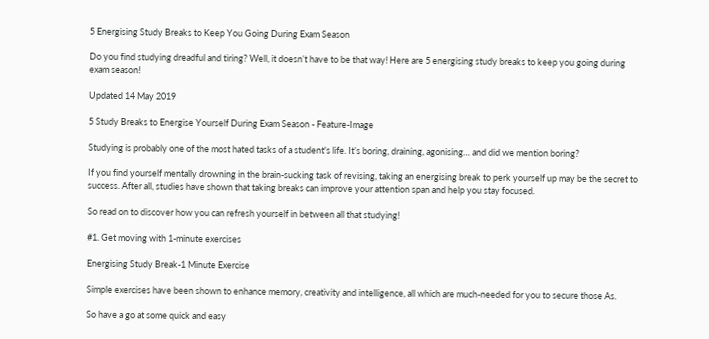5 Energising Study Breaks to Keep You Going During Exam Season

Do you find studying dreadful and tiring? Well, it doesn’t have to be that way! Here are 5 energising study breaks to keep you going during exam season!

Updated 14 May 2019

5 Study Breaks to Energise Yourself During Exam Season - Feature-Image

Studying is probably one of the most hated tasks of a student's life. It’s boring, draining, agonising… and did we mention boring?

If you find yourself mentally drowning in the brain-sucking task of revising, taking an energising break to perk yourself up may be the secret to success. After all, studies have shown that taking breaks can improve your attention span and help you stay focused.

So read on to discover how you can refresh yourself in between all that studying!

#1. Get moving with 1-minute exercises

Energising Study Break-1 Minute Exercise

Simple exercises have been shown to enhance memory, creativity and intelligence, all which are much-needed for you to secure those As.

So have a go at some quick and easy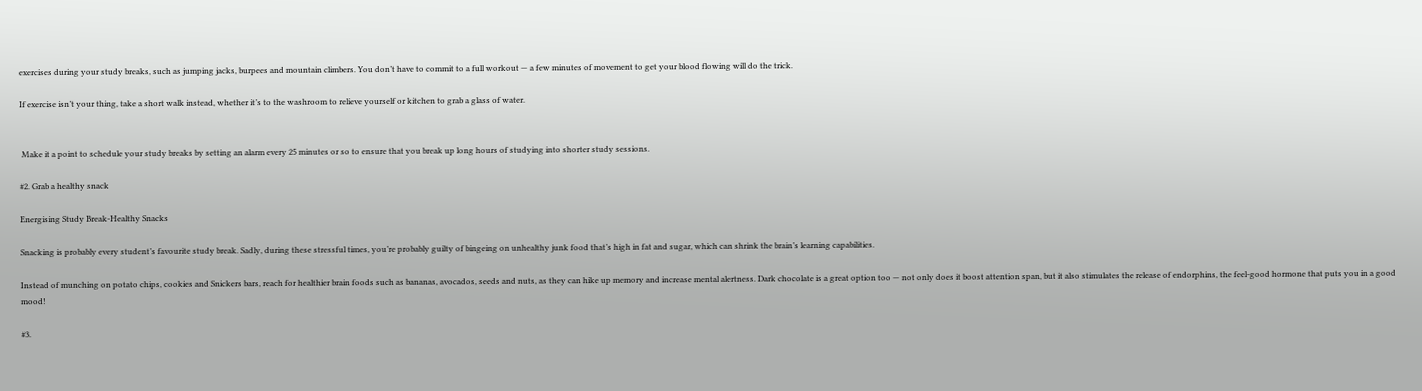exercises during your study breaks, such as jumping jacks, burpees and mountain climbers. You don’t have to commit to a full workout — a few minutes of movement to get your blood flowing will do the trick.

If exercise isn’t your thing, take a short walk instead, whether it’s to the washroom to relieve yourself or kitchen to grab a glass of water.


 Make it a point to schedule your study breaks by setting an alarm every 25 minutes or so to ensure that you break up long hours of studying into shorter study sessions.

#2. Grab a healthy snack

Energising Study Break-Healthy Snacks

Snacking is probably every student’s favourite study break. Sadly, during these stressful times, you’re probably guilty of bingeing on unhealthy junk food that’s high in fat and sugar, which can shrink the brain’s learning capabilities.

Instead of munching on potato chips, cookies and Snickers bars, reach for healthier brain foods such as bananas, avocados, seeds and nuts, as they can hike up memory and increase mental alertness. Dark chocolate is a great option too — not only does it boost attention span, but it also stimulates the release of endorphins, the feel-good hormone that puts you in a good mood!

#3.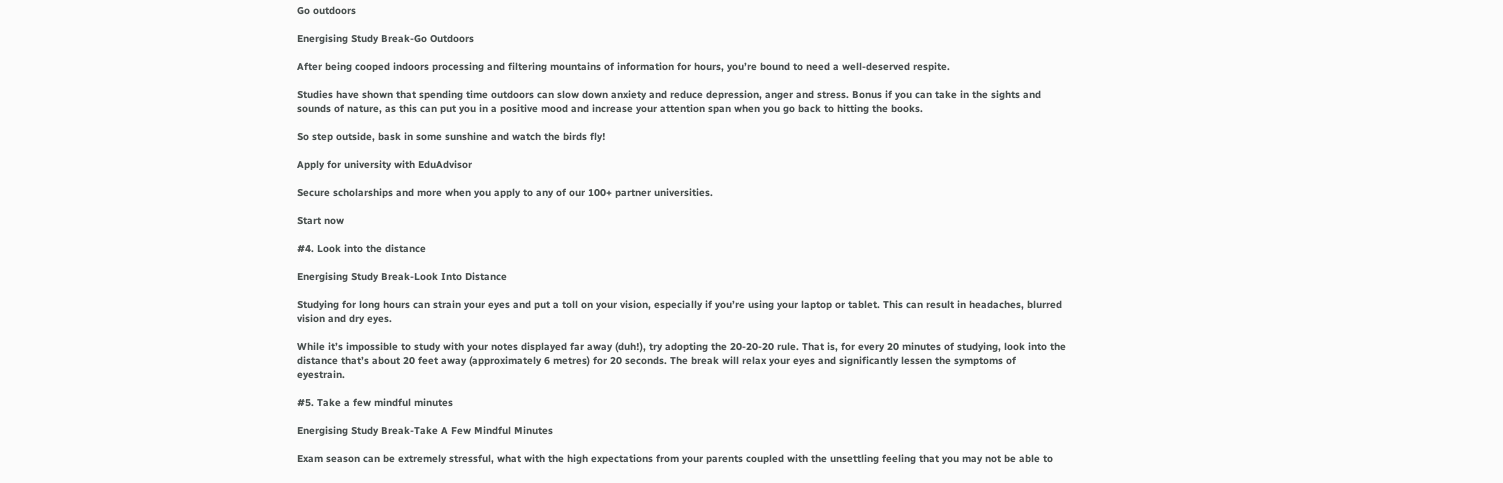Go outdoors

Energising Study Break-Go Outdoors

After being cooped indoors processing and filtering mountains of information for hours, you’re bound to need a well-deserved respite.

Studies have shown that spending time outdoors can slow down anxiety and reduce depression, anger and stress. Bonus if you can take in the sights and sounds of nature, as this can put you in a positive mood and increase your attention span when you go back to hitting the books.

So step outside, bask in some sunshine and watch the birds fly!

Apply for university with EduAdvisor

Secure scholarships and more when you apply to any of our 100+ partner universities.

Start now

#4. Look into the distance

Energising Study Break-Look Into Distance

Studying for long hours can strain your eyes and put a toll on your vision, especially if you’re using your laptop or tablet. This can result in headaches, blurred vision and dry eyes.

While it’s impossible to study with your notes displayed far away (duh!), try adopting the 20-20-20 rule. That is, for every 20 minutes of studying, look into the distance that’s about 20 feet away (approximately 6 metres) for 20 seconds. The break will relax your eyes and significantly lessen the symptoms of eyestrain.

#5. Take a few mindful minutes

Energising Study Break-Take A Few Mindful Minutes

Exam season can be extremely stressful, what with the high expectations from your parents coupled with the unsettling feeling that you may not be able to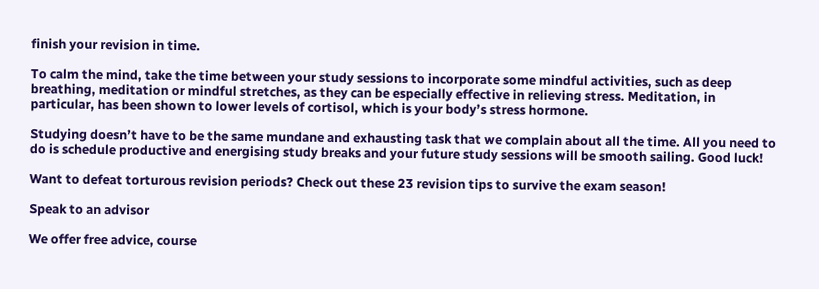finish your revision in time.

To calm the mind, take the time between your study sessions to incorporate some mindful activities, such as deep breathing, meditation or mindful stretches, as they can be especially effective in relieving stress. Meditation, in particular, has been shown to lower levels of cortisol, which is your body’s stress hormone.

Studying doesn’t have to be the same mundane and exhausting task that we complain about all the time. All you need to do is schedule productive and energising study breaks and your future study sessions will be smooth sailing. Good luck!

Want to defeat torturous revision periods? Check out these 23 revision tips to survive the exam season!

Speak to an advisor

We offer free advice, course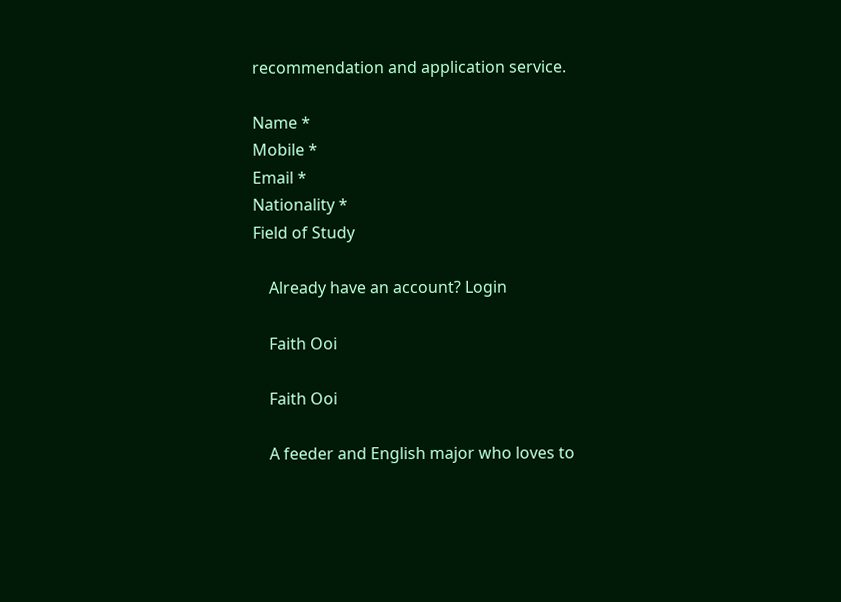recommendation and application service.

Name *
Mobile *
Email *
Nationality *
Field of Study

    Already have an account? Login

    Faith Ooi

    Faith Ooi

    A feeder and English major who loves to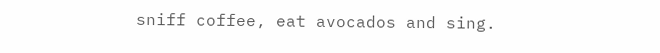sniff coffee, eat avocados and sing.